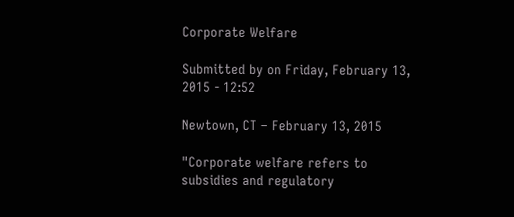Corporate Welfare

Submitted by on Friday, February 13, 2015 - 12:52

Newtown, CT – February 13, 2015

"Corporate welfare refers to subsidies and regulatory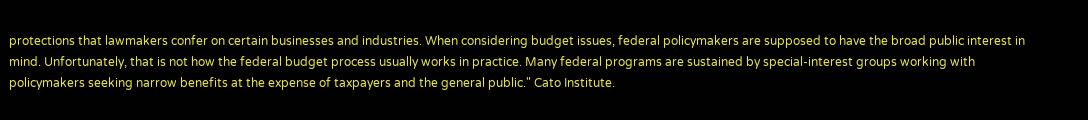protections that lawmakers confer on certain businesses and industries. When considering budget issues, federal policymakers are supposed to have the broad public interest in mind. Unfortunately, that is not how the federal budget process usually works in practice. Many federal programs are sustained by special-interest groups working with policymakers seeking narrow benefits at the expense of taxpayers and the general public." Cato Institute.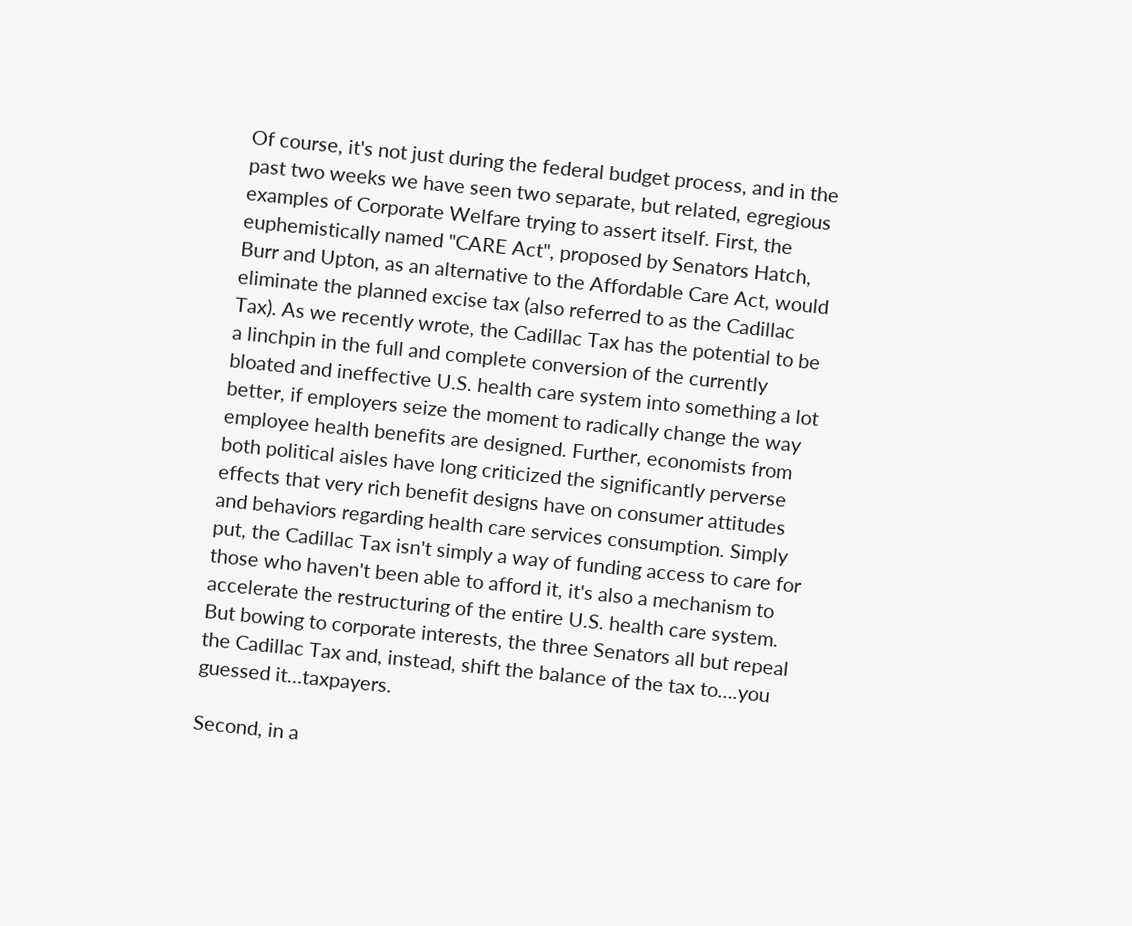Of course, it's not just during the federal budget process, and in the past two weeks we have seen two separate, but related, egregious examples of Corporate Welfare trying to assert itself. First, the euphemistically named "CARE Act", proposed by Senators Hatch, Burr and Upton, as an alternative to the Affordable Care Act, would eliminate the planned excise tax (also referred to as the Cadillac Tax). As we recently wrote, the Cadillac Tax has the potential to be a linchpin in the full and complete conversion of the currently bloated and ineffective U.S. health care system into something a lot better, if employers seize the moment to radically change the way employee health benefits are designed. Further, economists from both political aisles have long criticized the significantly perverse effects that very rich benefit designs have on consumer attitudes and behaviors regarding health care services consumption. Simply put, the Cadillac Tax isn't simply a way of funding access to care for those who haven't been able to afford it, it's also a mechanism to accelerate the restructuring of the entire U.S. health care system. But bowing to corporate interests, the three Senators all but repeal the Cadillac Tax and, instead, shift the balance of the tax to….you guessed it…taxpayers.

Second, in a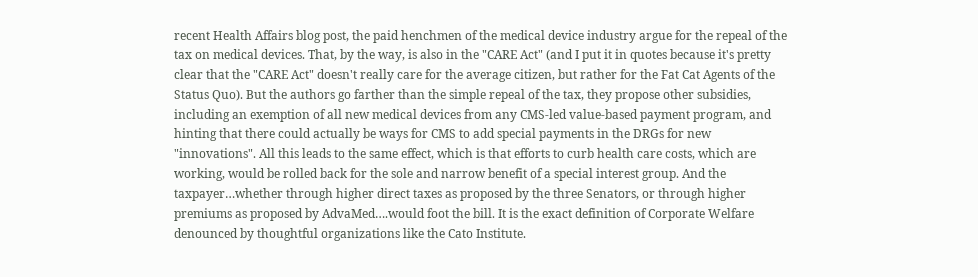recent Health Affairs blog post, the paid henchmen of the medical device industry argue for the repeal of the tax on medical devices. That, by the way, is also in the "CARE Act" (and I put it in quotes because it's pretty clear that the "CARE Act" doesn't really care for the average citizen, but rather for the Fat Cat Agents of the Status Quo). But the authors go farther than the simple repeal of the tax, they propose other subsidies, including an exemption of all new medical devices from any CMS-led value-based payment program, and hinting that there could actually be ways for CMS to add special payments in the DRGs for new "innovations". All this leads to the same effect, which is that efforts to curb health care costs, which are working, would be rolled back for the sole and narrow benefit of a special interest group. And the taxpayer…whether through higher direct taxes as proposed by the three Senators, or through higher premiums as proposed by AdvaMed….would foot the bill. It is the exact definition of Corporate Welfare denounced by thoughtful organizations like the Cato Institute.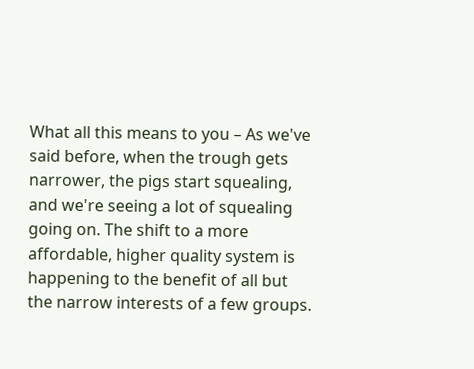What all this means to you – As we've said before, when the trough gets narrower, the pigs start squealing, and we're seeing a lot of squealing going on. The shift to a more affordable, higher quality system is happening to the benefit of all but the narrow interests of a few groups.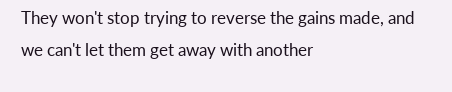They won't stop trying to reverse the gains made, and we can't let them get away with another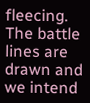fleecing. The battle lines are drawn and we intend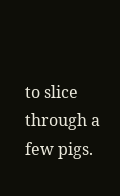to slice through a few pigs.